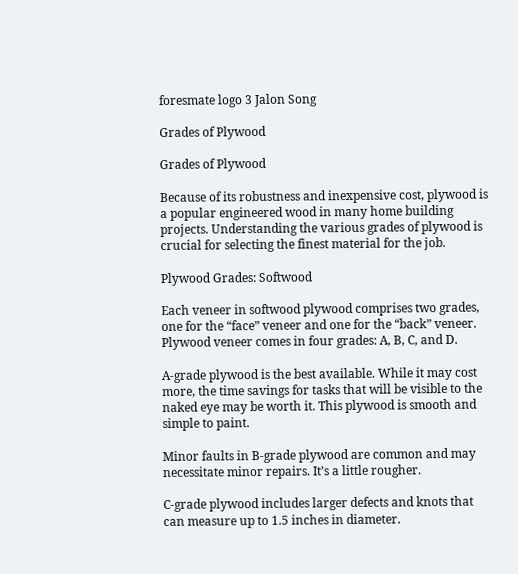foresmate logo 3 Jalon Song

Grades of Plywood

Grades of Plywood

Because of its robustness and inexpensive cost, plywood is a popular engineered wood in many home building projects. Understanding the various grades of plywood is crucial for selecting the finest material for the job.

Plywood Grades: Softwood

Each veneer in softwood plywood comprises two grades, one for the “face” veneer and one for the “back” veneer. Plywood veneer comes in four grades: A, B, C, and D.

A-grade plywood is the best available. While it may cost more, the time savings for tasks that will be visible to the naked eye may be worth it. This plywood is smooth and simple to paint.

Minor faults in B-grade plywood are common and may necessitate minor repairs. It’s a little rougher.

C-grade plywood includes larger defects and knots that can measure up to 1.5 inches in diameter.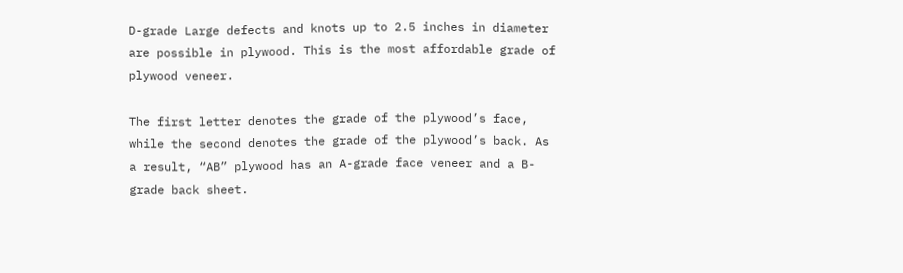D-grade Large defects and knots up to 2.5 inches in diameter are possible in plywood. This is the most affordable grade of plywood veneer.

The first letter denotes the grade of the plywood’s face, while the second denotes the grade of the plywood’s back. As a result, “AB” plywood has an A-grade face veneer and a B-grade back sheet.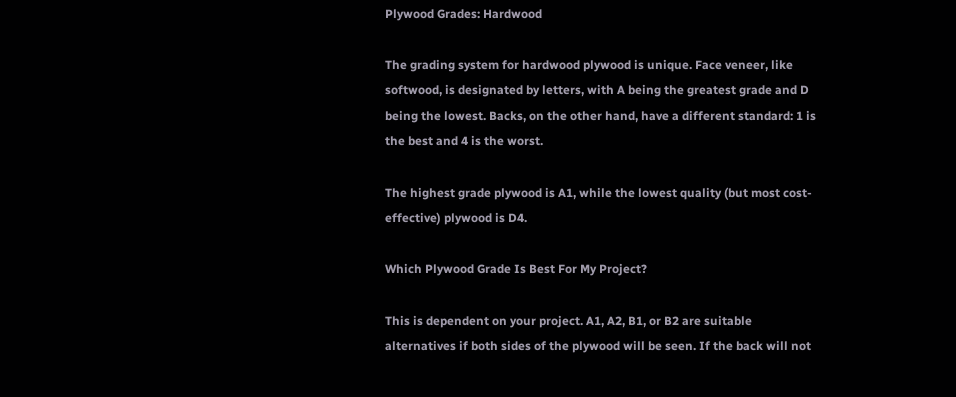Plywood Grades: Hardwood

The grading system for hardwood plywood is unique. Face veneer, like softwood, is designated by letters, with A being the greatest grade and D being the lowest. Backs, on the other hand, have a different standard: 1 is the best and 4 is the worst.

The highest grade plywood is A1, while the lowest quality (but most cost-effective) plywood is D4.

Which Plywood Grade Is Best For My Project?

This is dependent on your project. A1, A2, B1, or B2 are suitable alternatives if both sides of the plywood will be seen. If the back will not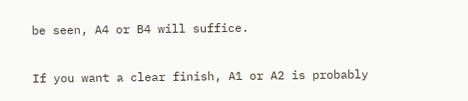be seen, A4 or B4 will suffice.

If you want a clear finish, A1 or A2 is probably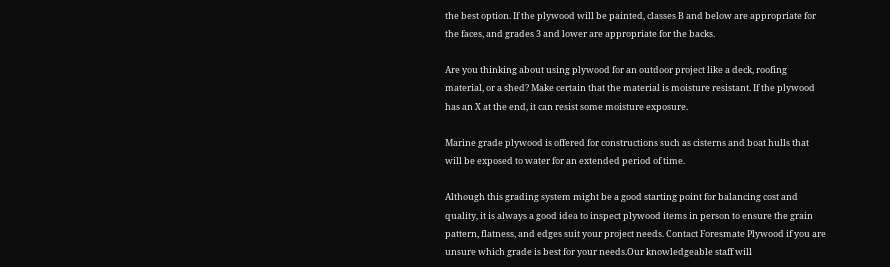the best option. If the plywood will be painted, classes B and below are appropriate for the faces, and grades 3 and lower are appropriate for the backs.

Are you thinking about using plywood for an outdoor project like a deck, roofing material, or a shed? Make certain that the material is moisture resistant. If the plywood has an X at the end, it can resist some moisture exposure.

Marine grade plywood is offered for constructions such as cisterns and boat hulls that will be exposed to water for an extended period of time.

Although this grading system might be a good starting point for balancing cost and quality, it is always a good idea to inspect plywood items in person to ensure the grain pattern, flatness, and edges suit your project needs. Contact Foresmate Plywood if you are unsure which grade is best for your needs.Our knowledgeable staff will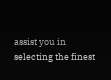assist you in selecting the finest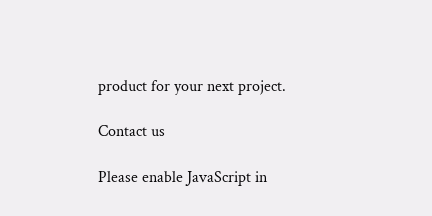product for your next project.

Contact us

Please enable JavaScript in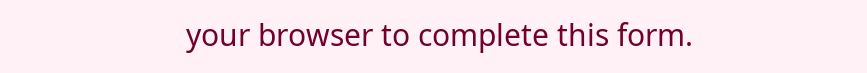your browser to complete this form.